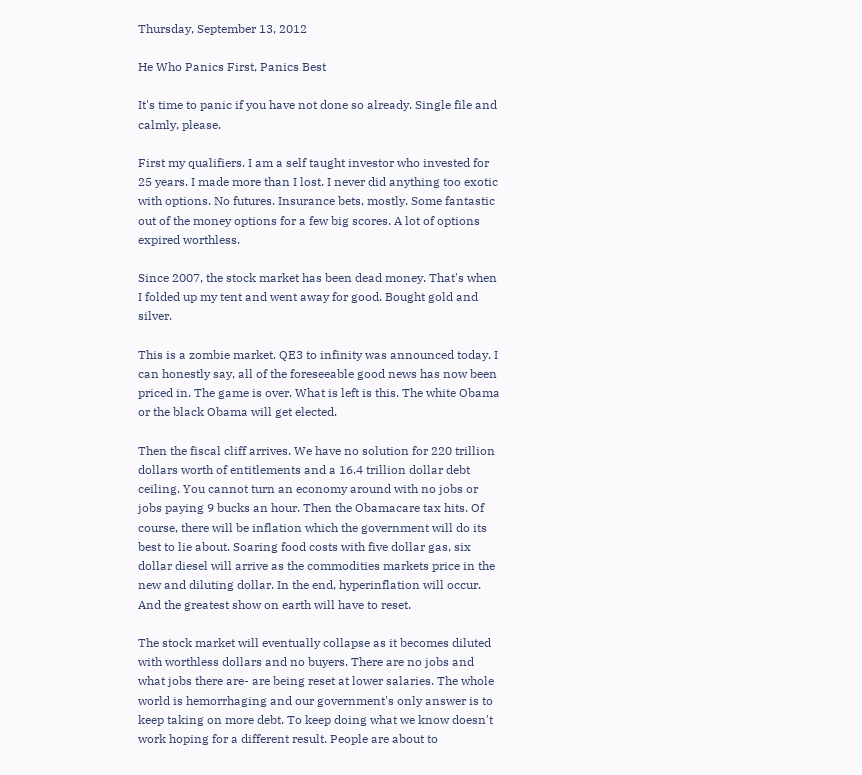Thursday, September 13, 2012

He Who Panics First, Panics Best

It's time to panic if you have not done so already. Single file and calmly, please.

First my qualifiers. I am a self taught investor who invested for 25 years. I made more than I lost. I never did anything too exotic with options. No futures. Insurance bets, mostly. Some fantastic out of the money options for a few big scores. A lot of options expired worthless.

Since 2007, the stock market has been dead money. That's when I folded up my tent and went away for good. Bought gold and silver.

This is a zombie market. QE3 to infinity was announced today. I can honestly say, all of the foreseeable good news has now been priced in. The game is over. What is left is this. The white Obama or the black Obama will get elected.

Then the fiscal cliff arrives. We have no solution for 220 trillion dollars worth of entitlements and a 16.4 trillion dollar debt ceiling. You cannot turn an economy around with no jobs or jobs paying 9 bucks an hour. Then the Obamacare tax hits. Of course, there will be inflation which the government will do its best to lie about. Soaring food costs with five dollar gas, six dollar diesel will arrive as the commodities markets price in the new and diluting dollar. In the end, hyperinflation will occur. And the greatest show on earth will have to reset.

The stock market will eventually collapse as it becomes diluted with worthless dollars and no buyers. There are no jobs and what jobs there are- are being reset at lower salaries. The whole world is hemorrhaging and our government's only answer is to keep taking on more debt. To keep doing what we know doesn't work hoping for a different result. People are about to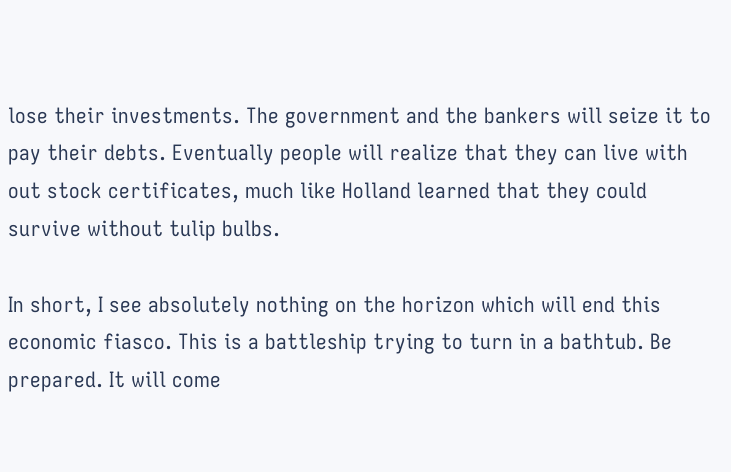lose their investments. The government and the bankers will seize it to pay their debts. Eventually people will realize that they can live with out stock certificates, much like Holland learned that they could survive without tulip bulbs.

In short, I see absolutely nothing on the horizon which will end this economic fiasco. This is a battleship trying to turn in a bathtub. Be prepared. It will come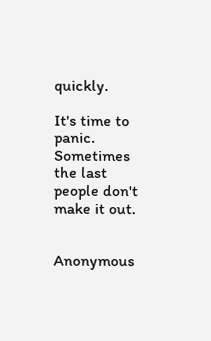quickly.

It's time to panic. Sometimes the last people don't make it out.


Anonymous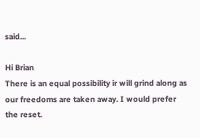said...

Hi Brian
There is an equal possibility ir will grind along as our freedoms are taken away. I would prefer the reset.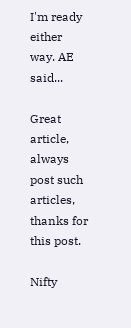I'm ready either way. AE said...

Great article, always post such articles, thanks for this post.

Nifty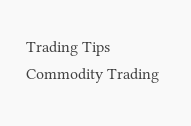Trading Tips
Commodity Trading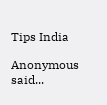Tips India

Anonymous said...